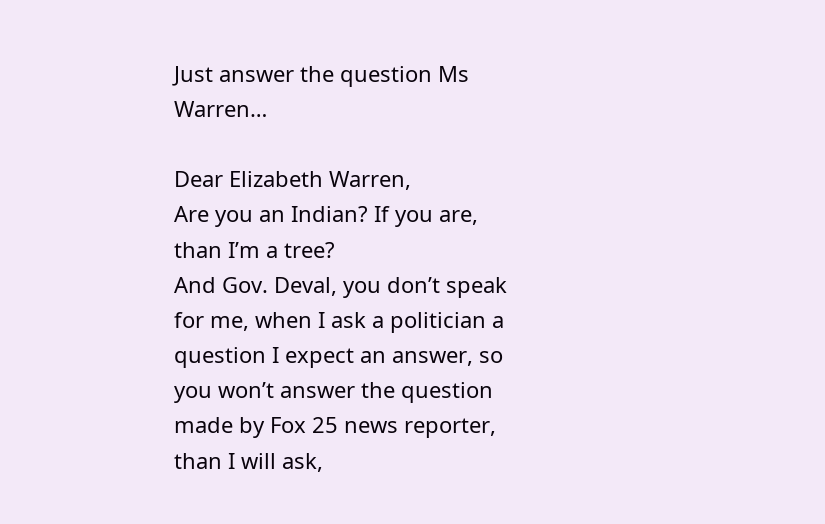Just answer the question Ms Warren…

Dear Elizabeth Warren,
Are you an Indian? If you are, than I’m a tree?
And Gov. Deval, you don’t speak for me, when I ask a politician a question I expect an answer, so you won’t answer the question made by Fox 25 news reporter, than I will ask,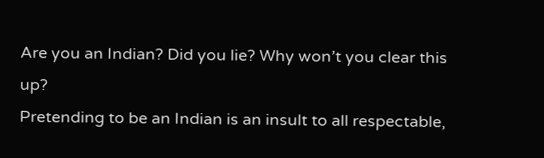Are you an Indian? Did you lie? Why won’t you clear this up?
Pretending to be an Indian is an insult to all respectable,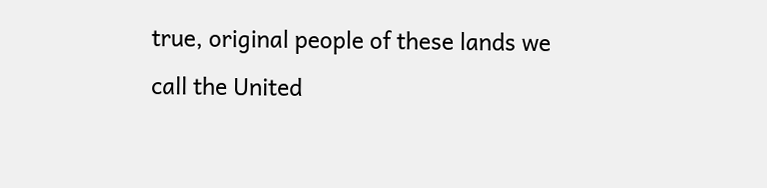true, original people of these lands we call the United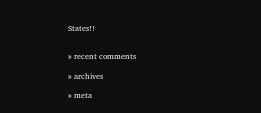States!!


» recent comments

» archives

» meta